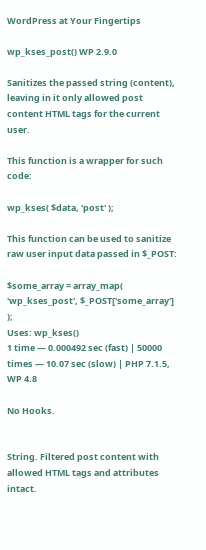WordPress at Your Fingertips

wp_kses_post() WP 2.9.0

Sanitizes the passed string (content), leaving in it only allowed post content HTML tags for the current user.

This function is a wrapper for such code:

wp_kses( $data, 'post' );

This function can be used to sanitize raw user input data passed in $_POST:

$some_array = array_map( 'wp_kses_post', $_POST['some_array'] );
Uses: wp_kses()
1 time — 0.000492 sec (fast) | 50000 times — 10.07 sec (slow) | PHP 7.1.5, WP 4.8

No Hooks.


String. Filtered post content with allowed HTML tags and attributes intact.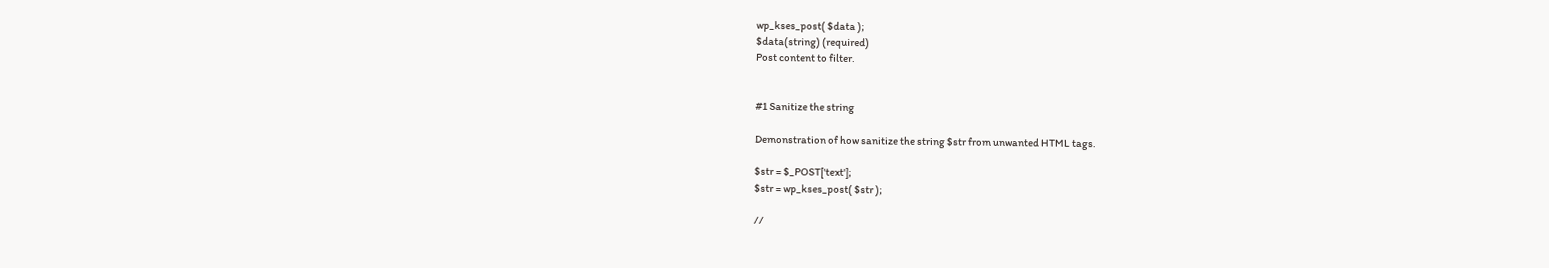wp_kses_post( $data );
$data(string) (required)
Post content to filter.


#1 Sanitize the string

Demonstration of how sanitize the string $str from unwanted HTML tags.

$str = $_POST['text'];
$str = wp_kses_post( $str );

//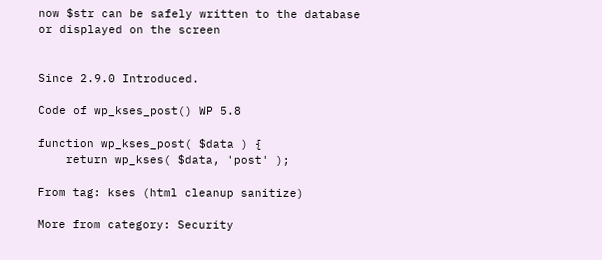now $str can be safely written to the database or displayed on the screen


Since 2.9.0 Introduced.

Code of wp_kses_post() WP 5.8

function wp_kses_post( $data ) {
    return wp_kses( $data, 'post' );

From tag: kses (html cleanup sanitize)

More from category: Security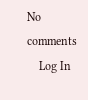No comments
    Log In